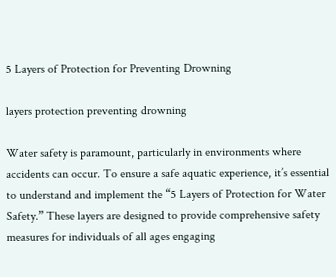5 Layers of Protection for Preventing Drowning

layers protection preventing drowning

Water safety is paramount, particularly in environments where accidents can occur. To ensure a safe aquatic experience, it’s essential to understand and implement the “5 Layers of Protection for Water Safety.” These layers are designed to provide comprehensive safety measures for individuals of all ages engaging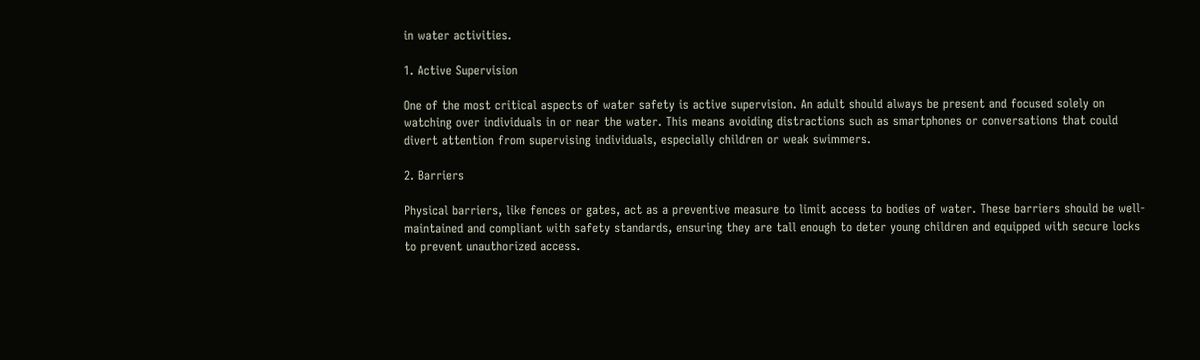in water activities.

1. Active Supervision

One of the most critical aspects of water safety is active supervision. An adult should always be present and focused solely on watching over individuals in or near the water. This means avoiding distractions such as smartphones or conversations that could divert attention from supervising individuals, especially children or weak swimmers.

2. Barriers

Physical barriers, like fences or gates, act as a preventive measure to limit access to bodies of water. These barriers should be well-maintained and compliant with safety standards, ensuring they are tall enough to deter young children and equipped with secure locks to prevent unauthorized access.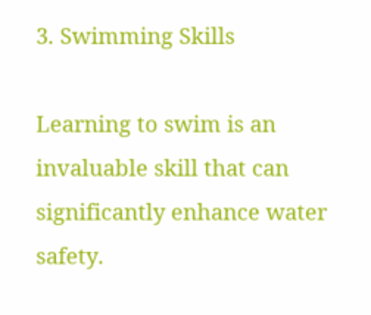3. Swimming Skills

Learning to swim is an invaluable skill that can significantly enhance water safety.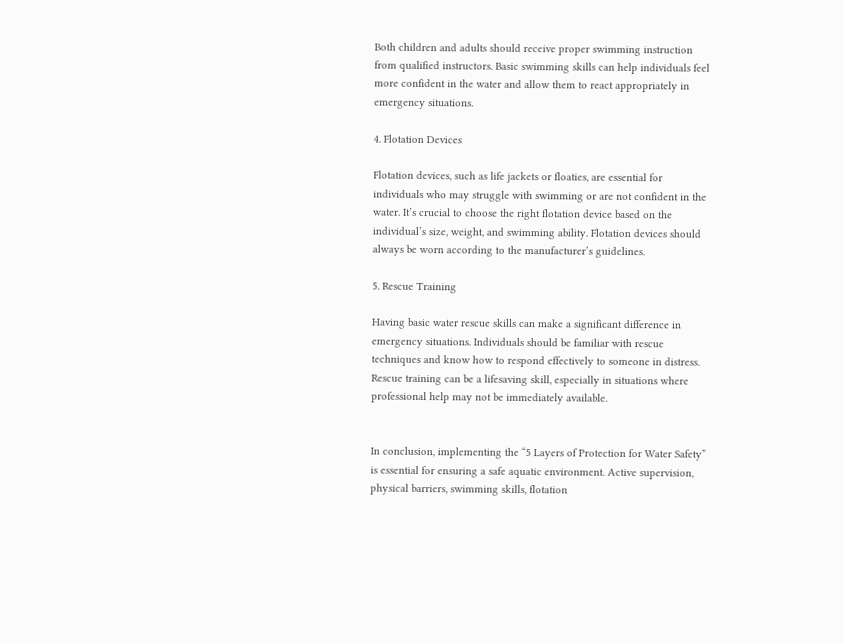Both children and adults should receive proper swimming instruction from qualified instructors. Basic swimming skills can help individuals feel more confident in the water and allow them to react appropriately in emergency situations.

4. Flotation Devices

Flotation devices, such as life jackets or floaties, are essential for individuals who may struggle with swimming or are not confident in the water. It’s crucial to choose the right flotation device based on the individual’s size, weight, and swimming ability. Flotation devices should always be worn according to the manufacturer’s guidelines.

5. Rescue Training

Having basic water rescue skills can make a significant difference in emergency situations. Individuals should be familiar with rescue techniques and know how to respond effectively to someone in distress. Rescue training can be a lifesaving skill, especially in situations where professional help may not be immediately available.


In conclusion, implementing the “5 Layers of Protection for Water Safety” is essential for ensuring a safe aquatic environment. Active supervision, physical barriers, swimming skills, flotation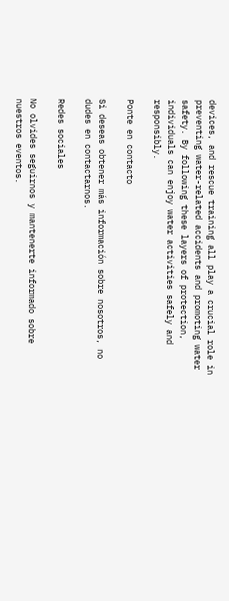devices, and rescue training all play a crucial role in preventing water-related accidents and promoting water safety. By following these layers of protection, individuals can enjoy water activities safely and responsibly.

Ponte en contacto

Si deseas obtener más información sobre nosotros, no dudes en contactarnos.

Redes sociales

No olvides seguirnos y mantenerte informado sobre nuestros eventos.